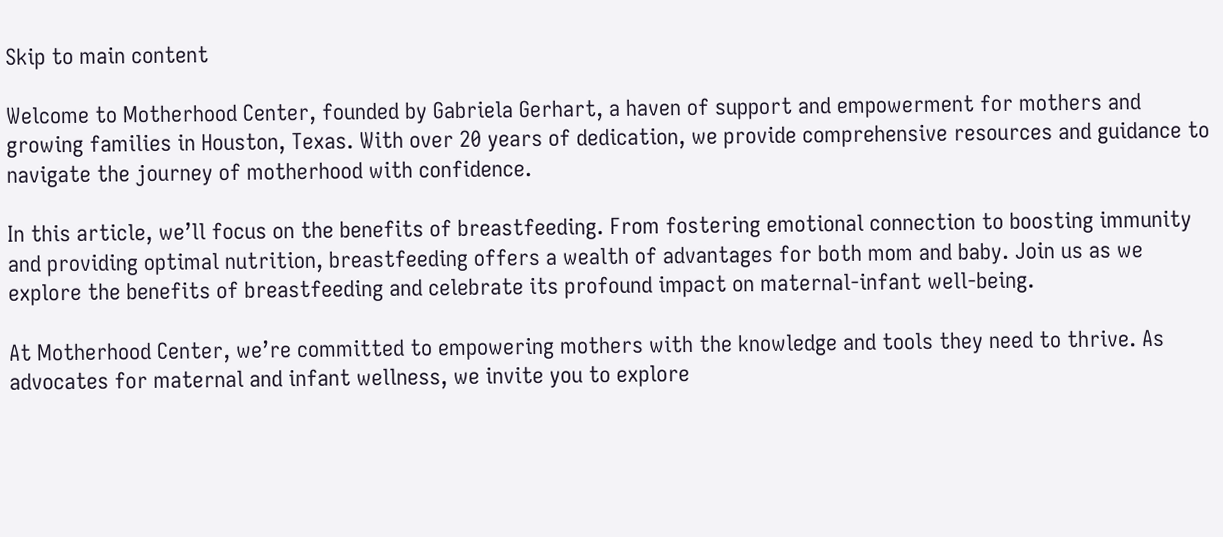Skip to main content

Welcome to Motherhood Center, founded by Gabriela Gerhart, a haven of support and empowerment for mothers and growing families in Houston, Texas. With over 20 years of dedication, we provide comprehensive resources and guidance to navigate the journey of motherhood with confidence.

In this article, we’ll focus on the benefits of breastfeeding. From fostering emotional connection to boosting immunity and providing optimal nutrition, breastfeeding offers a wealth of advantages for both mom and baby. Join us as we explore the benefits of breastfeeding and celebrate its profound impact on maternal-infant well-being.

At Motherhood Center, we’re committed to empowering mothers with the knowledge and tools they need to thrive. As advocates for maternal and infant wellness, we invite you to explore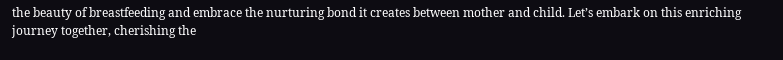the beauty of breastfeeding and embrace the nurturing bond it creates between mother and child. Let’s embark on this enriching journey together, cherishing the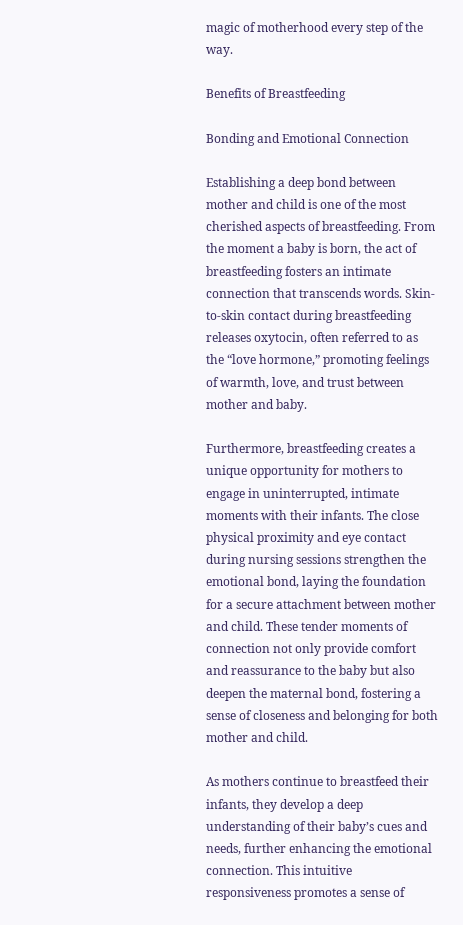magic of motherhood every step of the way.

Benefits of Breastfeeding

Bonding and Emotional Connection

Establishing a deep bond between mother and child is one of the most cherished aspects of breastfeeding. From the moment a baby is born, the act of breastfeeding fosters an intimate connection that transcends words. Skin-to-skin contact during breastfeeding releases oxytocin, often referred to as the “love hormone,” promoting feelings of warmth, love, and trust between mother and baby.

Furthermore, breastfeeding creates a unique opportunity for mothers to engage in uninterrupted, intimate moments with their infants. The close physical proximity and eye contact during nursing sessions strengthen the emotional bond, laying the foundation for a secure attachment between mother and child. These tender moments of connection not only provide comfort and reassurance to the baby but also deepen the maternal bond, fostering a sense of closeness and belonging for both mother and child.

As mothers continue to breastfeed their infants, they develop a deep understanding of their baby’s cues and needs, further enhancing the emotional connection. This intuitive responsiveness promotes a sense of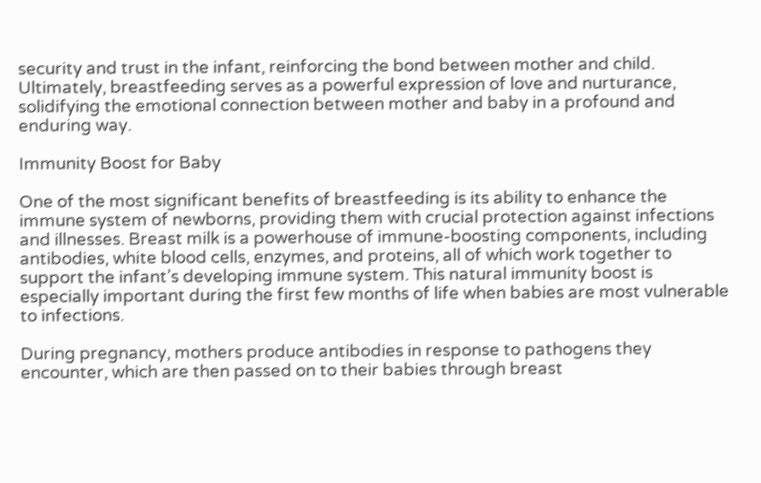security and trust in the infant, reinforcing the bond between mother and child. Ultimately, breastfeeding serves as a powerful expression of love and nurturance, solidifying the emotional connection between mother and baby in a profound and enduring way.

Immunity Boost for Baby

One of the most significant benefits of breastfeeding is its ability to enhance the immune system of newborns, providing them with crucial protection against infections and illnesses. Breast milk is a powerhouse of immune-boosting components, including antibodies, white blood cells, enzymes, and proteins, all of which work together to support the infant’s developing immune system. This natural immunity boost is especially important during the first few months of life when babies are most vulnerable to infections.

During pregnancy, mothers produce antibodies in response to pathogens they encounter, which are then passed on to their babies through breast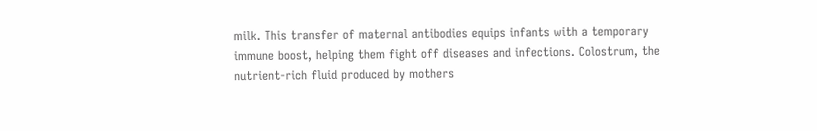milk. This transfer of maternal antibodies equips infants with a temporary immune boost, helping them fight off diseases and infections. Colostrum, the nutrient-rich fluid produced by mothers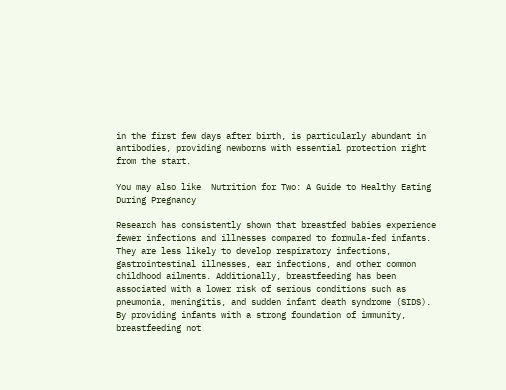in the first few days after birth, is particularly abundant in antibodies, providing newborns with essential protection right from the start.

You may also like  Nutrition for Two: A Guide to Healthy Eating During Pregnancy

Research has consistently shown that breastfed babies experience fewer infections and illnesses compared to formula-fed infants. They are less likely to develop respiratory infections, gastrointestinal illnesses, ear infections, and other common childhood ailments. Additionally, breastfeeding has been associated with a lower risk of serious conditions such as pneumonia, meningitis, and sudden infant death syndrome (SIDS). By providing infants with a strong foundation of immunity, breastfeeding not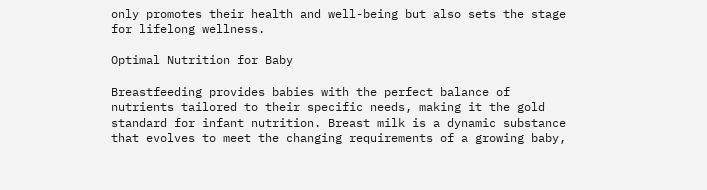only promotes their health and well-being but also sets the stage for lifelong wellness.

Optimal Nutrition for Baby

Breastfeeding provides babies with the perfect balance of nutrients tailored to their specific needs, making it the gold standard for infant nutrition. Breast milk is a dynamic substance that evolves to meet the changing requirements of a growing baby,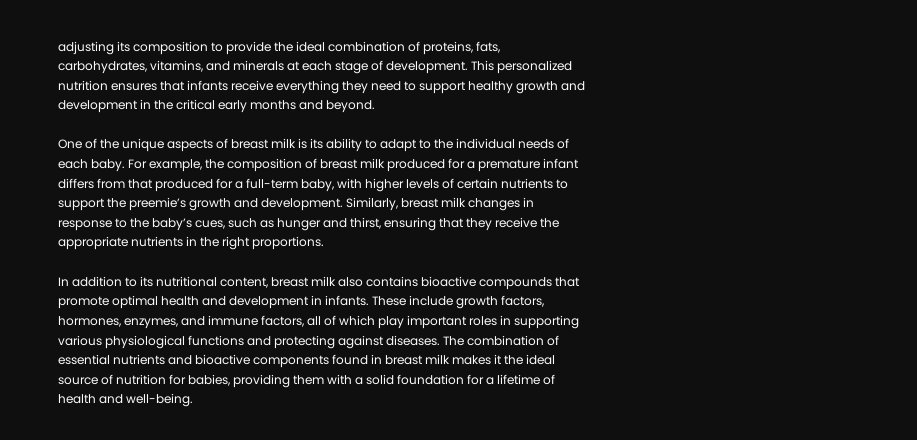adjusting its composition to provide the ideal combination of proteins, fats, carbohydrates, vitamins, and minerals at each stage of development. This personalized nutrition ensures that infants receive everything they need to support healthy growth and development in the critical early months and beyond.

One of the unique aspects of breast milk is its ability to adapt to the individual needs of each baby. For example, the composition of breast milk produced for a premature infant differs from that produced for a full-term baby, with higher levels of certain nutrients to support the preemie’s growth and development. Similarly, breast milk changes in response to the baby’s cues, such as hunger and thirst, ensuring that they receive the appropriate nutrients in the right proportions.

In addition to its nutritional content, breast milk also contains bioactive compounds that promote optimal health and development in infants. These include growth factors, hormones, enzymes, and immune factors, all of which play important roles in supporting various physiological functions and protecting against diseases. The combination of essential nutrients and bioactive components found in breast milk makes it the ideal source of nutrition for babies, providing them with a solid foundation for a lifetime of health and well-being.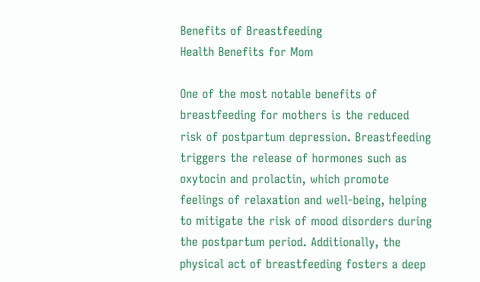Benefits of Breastfeeding
Health Benefits for Mom

One of the most notable benefits of breastfeeding for mothers is the reduced risk of postpartum depression. Breastfeeding triggers the release of hormones such as oxytocin and prolactin, which promote feelings of relaxation and well-being, helping to mitigate the risk of mood disorders during the postpartum period. Additionally, the physical act of breastfeeding fosters a deep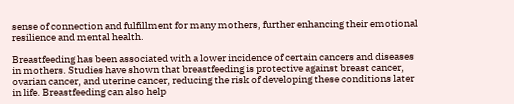sense of connection and fulfillment for many mothers, further enhancing their emotional resilience and mental health.

Breastfeeding has been associated with a lower incidence of certain cancers and diseases in mothers. Studies have shown that breastfeeding is protective against breast cancer, ovarian cancer, and uterine cancer, reducing the risk of developing these conditions later in life. Breastfeeding can also help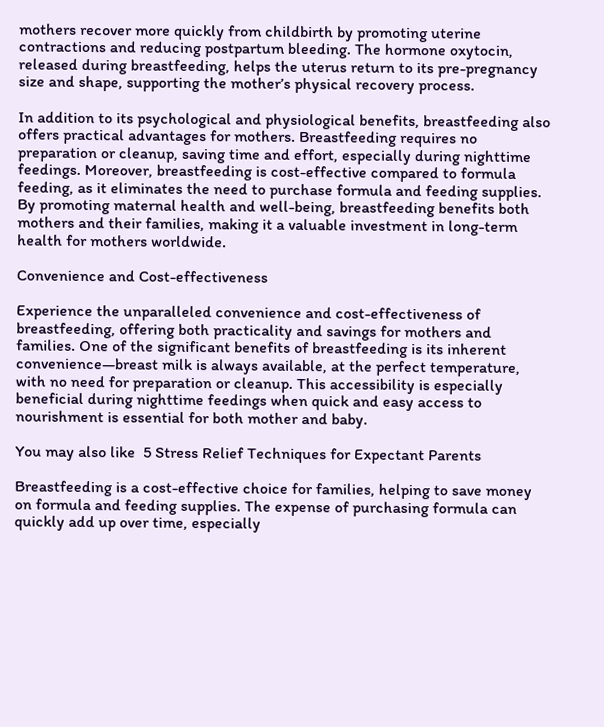mothers recover more quickly from childbirth by promoting uterine contractions and reducing postpartum bleeding. The hormone oxytocin, released during breastfeeding, helps the uterus return to its pre-pregnancy size and shape, supporting the mother’s physical recovery process.

In addition to its psychological and physiological benefits, breastfeeding also offers practical advantages for mothers. Breastfeeding requires no preparation or cleanup, saving time and effort, especially during nighttime feedings. Moreover, breastfeeding is cost-effective compared to formula feeding, as it eliminates the need to purchase formula and feeding supplies. By promoting maternal health and well-being, breastfeeding benefits both mothers and their families, making it a valuable investment in long-term health for mothers worldwide.

Convenience and Cost-effectiveness

Experience the unparalleled convenience and cost-effectiveness of breastfeeding, offering both practicality and savings for mothers and families. One of the significant benefits of breastfeeding is its inherent convenience—breast milk is always available, at the perfect temperature, with no need for preparation or cleanup. This accessibility is especially beneficial during nighttime feedings when quick and easy access to nourishment is essential for both mother and baby.

You may also like  5 Stress Relief Techniques for Expectant Parents

Breastfeeding is a cost-effective choice for families, helping to save money on formula and feeding supplies. The expense of purchasing formula can quickly add up over time, especially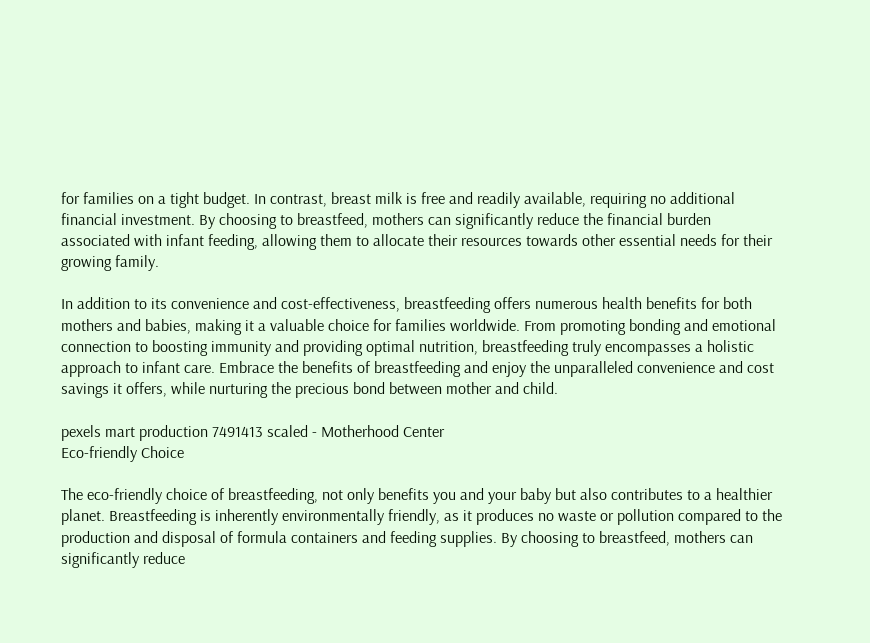for families on a tight budget. In contrast, breast milk is free and readily available, requiring no additional financial investment. By choosing to breastfeed, mothers can significantly reduce the financial burden associated with infant feeding, allowing them to allocate their resources towards other essential needs for their growing family.

In addition to its convenience and cost-effectiveness, breastfeeding offers numerous health benefits for both mothers and babies, making it a valuable choice for families worldwide. From promoting bonding and emotional connection to boosting immunity and providing optimal nutrition, breastfeeding truly encompasses a holistic approach to infant care. Embrace the benefits of breastfeeding and enjoy the unparalleled convenience and cost savings it offers, while nurturing the precious bond between mother and child.

pexels mart production 7491413 scaled - Motherhood Center
Eco-friendly Choice

The eco-friendly choice of breastfeeding, not only benefits you and your baby but also contributes to a healthier planet. Breastfeeding is inherently environmentally friendly, as it produces no waste or pollution compared to the production and disposal of formula containers and feeding supplies. By choosing to breastfeed, mothers can significantly reduce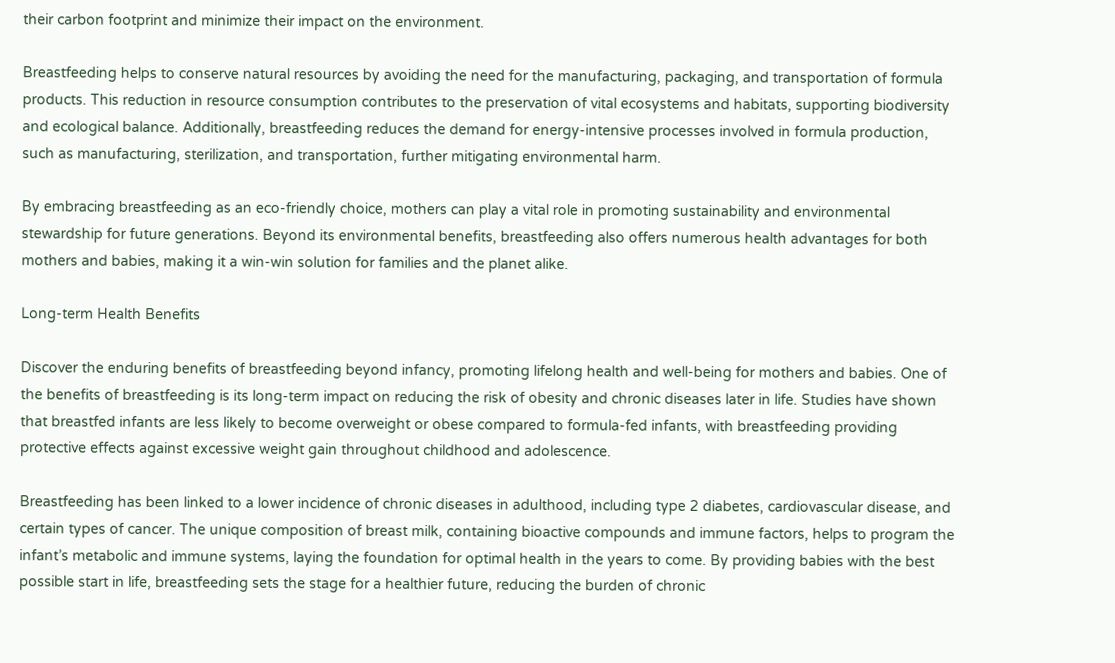their carbon footprint and minimize their impact on the environment.

Breastfeeding helps to conserve natural resources by avoiding the need for the manufacturing, packaging, and transportation of formula products. This reduction in resource consumption contributes to the preservation of vital ecosystems and habitats, supporting biodiversity and ecological balance. Additionally, breastfeeding reduces the demand for energy-intensive processes involved in formula production, such as manufacturing, sterilization, and transportation, further mitigating environmental harm.

By embracing breastfeeding as an eco-friendly choice, mothers can play a vital role in promoting sustainability and environmental stewardship for future generations. Beyond its environmental benefits, breastfeeding also offers numerous health advantages for both mothers and babies, making it a win-win solution for families and the planet alike.

Long-term Health Benefits

Discover the enduring benefits of breastfeeding beyond infancy, promoting lifelong health and well-being for mothers and babies. One of the benefits of breastfeeding is its long-term impact on reducing the risk of obesity and chronic diseases later in life. Studies have shown that breastfed infants are less likely to become overweight or obese compared to formula-fed infants, with breastfeeding providing protective effects against excessive weight gain throughout childhood and adolescence.

Breastfeeding has been linked to a lower incidence of chronic diseases in adulthood, including type 2 diabetes, cardiovascular disease, and certain types of cancer. The unique composition of breast milk, containing bioactive compounds and immune factors, helps to program the infant’s metabolic and immune systems, laying the foundation for optimal health in the years to come. By providing babies with the best possible start in life, breastfeeding sets the stage for a healthier future, reducing the burden of chronic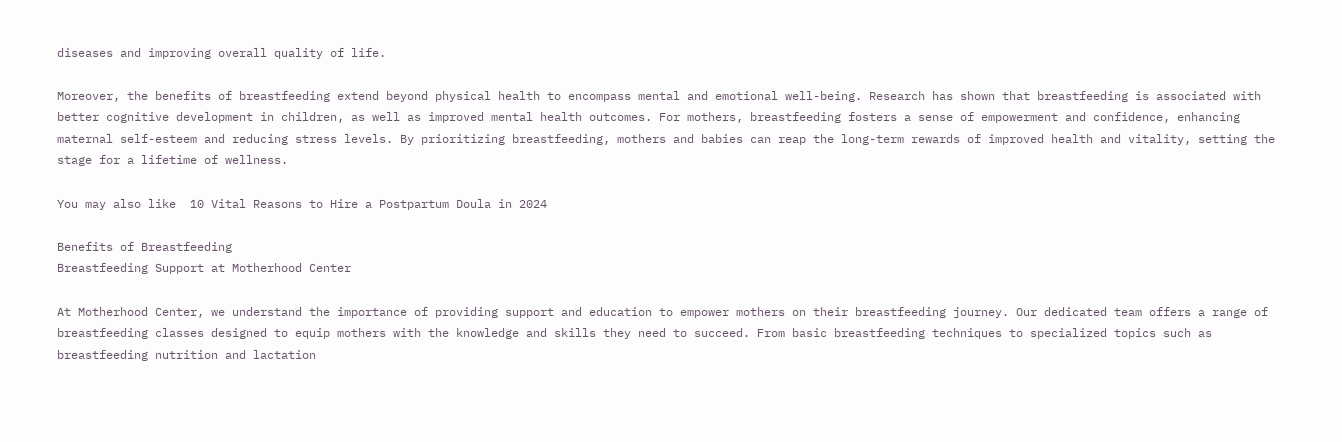diseases and improving overall quality of life.

Moreover, the benefits of breastfeeding extend beyond physical health to encompass mental and emotional well-being. Research has shown that breastfeeding is associated with better cognitive development in children, as well as improved mental health outcomes. For mothers, breastfeeding fosters a sense of empowerment and confidence, enhancing maternal self-esteem and reducing stress levels. By prioritizing breastfeeding, mothers and babies can reap the long-term rewards of improved health and vitality, setting the stage for a lifetime of wellness.

You may also like  10 Vital Reasons to Hire a Postpartum Doula in 2024

Benefits of Breastfeeding
Breastfeeding Support at Motherhood Center

At Motherhood Center, we understand the importance of providing support and education to empower mothers on their breastfeeding journey. Our dedicated team offers a range of breastfeeding classes designed to equip mothers with the knowledge and skills they need to succeed. From basic breastfeeding techniques to specialized topics such as breastfeeding nutrition and lactation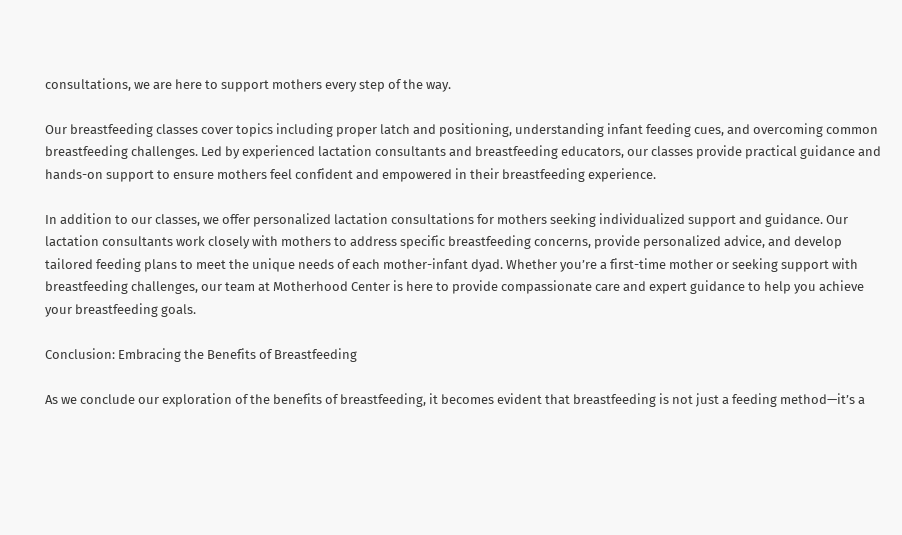consultations, we are here to support mothers every step of the way.

Our breastfeeding classes cover topics including proper latch and positioning, understanding infant feeding cues, and overcoming common breastfeeding challenges. Led by experienced lactation consultants and breastfeeding educators, our classes provide practical guidance and hands-on support to ensure mothers feel confident and empowered in their breastfeeding experience.

In addition to our classes, we offer personalized lactation consultations for mothers seeking individualized support and guidance. Our lactation consultants work closely with mothers to address specific breastfeeding concerns, provide personalized advice, and develop tailored feeding plans to meet the unique needs of each mother-infant dyad. Whether you’re a first-time mother or seeking support with breastfeeding challenges, our team at Motherhood Center is here to provide compassionate care and expert guidance to help you achieve your breastfeeding goals.

Conclusion: Embracing the Benefits of Breastfeeding

As we conclude our exploration of the benefits of breastfeeding, it becomes evident that breastfeeding is not just a feeding method—it’s a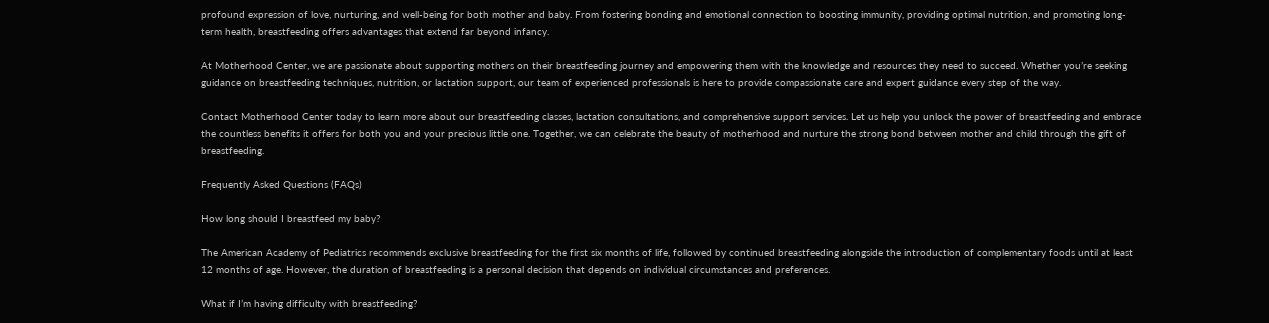profound expression of love, nurturing, and well-being for both mother and baby. From fostering bonding and emotional connection to boosting immunity, providing optimal nutrition, and promoting long-term health, breastfeeding offers advantages that extend far beyond infancy.

At Motherhood Center, we are passionate about supporting mothers on their breastfeeding journey and empowering them with the knowledge and resources they need to succeed. Whether you’re seeking guidance on breastfeeding techniques, nutrition, or lactation support, our team of experienced professionals is here to provide compassionate care and expert guidance every step of the way.

Contact Motherhood Center today to learn more about our breastfeeding classes, lactation consultations, and comprehensive support services. Let us help you unlock the power of breastfeeding and embrace the countless benefits it offers for both you and your precious little one. Together, we can celebrate the beauty of motherhood and nurture the strong bond between mother and child through the gift of breastfeeding.

Frequently Asked Questions (FAQs)

How long should I breastfeed my baby?

The American Academy of Pediatrics recommends exclusive breastfeeding for the first six months of life, followed by continued breastfeeding alongside the introduction of complementary foods until at least 12 months of age. However, the duration of breastfeeding is a personal decision that depends on individual circumstances and preferences.

What if I’m having difficulty with breastfeeding?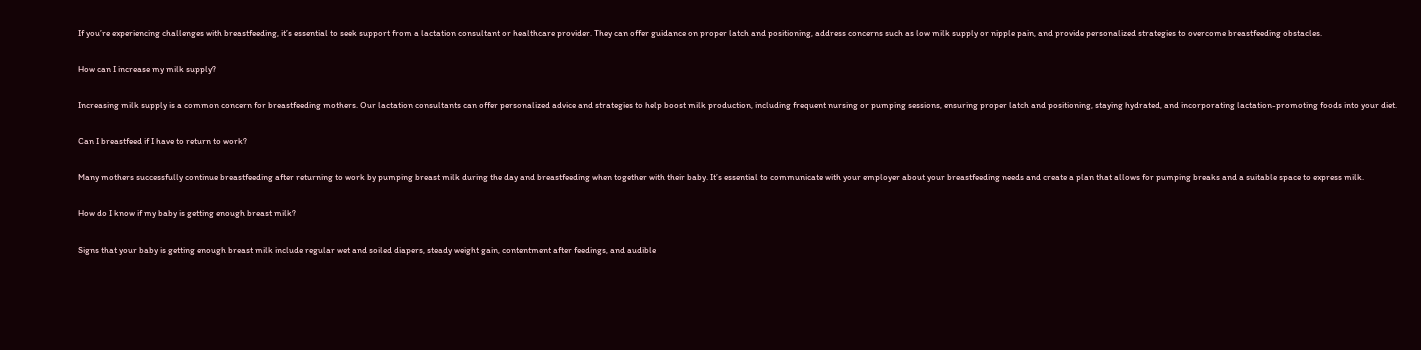If you’re experiencing challenges with breastfeeding, it’s essential to seek support from a lactation consultant or healthcare provider. They can offer guidance on proper latch and positioning, address concerns such as low milk supply or nipple pain, and provide personalized strategies to overcome breastfeeding obstacles.

How can I increase my milk supply?

Increasing milk supply is a common concern for breastfeeding mothers. Our lactation consultants can offer personalized advice and strategies to help boost milk production, including frequent nursing or pumping sessions, ensuring proper latch and positioning, staying hydrated, and incorporating lactation-promoting foods into your diet.

Can I breastfeed if I have to return to work?

Many mothers successfully continue breastfeeding after returning to work by pumping breast milk during the day and breastfeeding when together with their baby. It’s essential to communicate with your employer about your breastfeeding needs and create a plan that allows for pumping breaks and a suitable space to express milk.

How do I know if my baby is getting enough breast milk?

Signs that your baby is getting enough breast milk include regular wet and soiled diapers, steady weight gain, contentment after feedings, and audible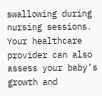swallowing during nursing sessions. Your healthcare provider can also assess your baby’s growth and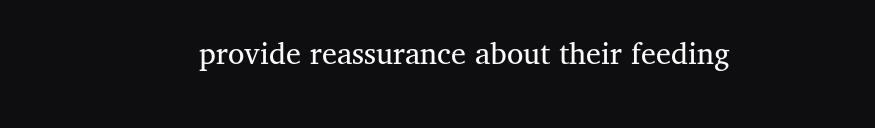provide reassurance about their feeding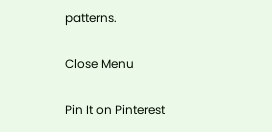patterns.

Close Menu

Pin It on Pinterest